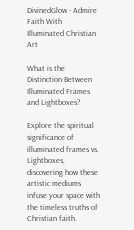DivinedGlow - Admire Faith With Illuminated Christian Art

What is the Distinction Between Illuminated Frames and Lightboxes?

Explore the spiritual significance of illuminated frames vs. Lightboxes, discovering how these artistic mediums infuse your space with the timeless truths of Christian faith.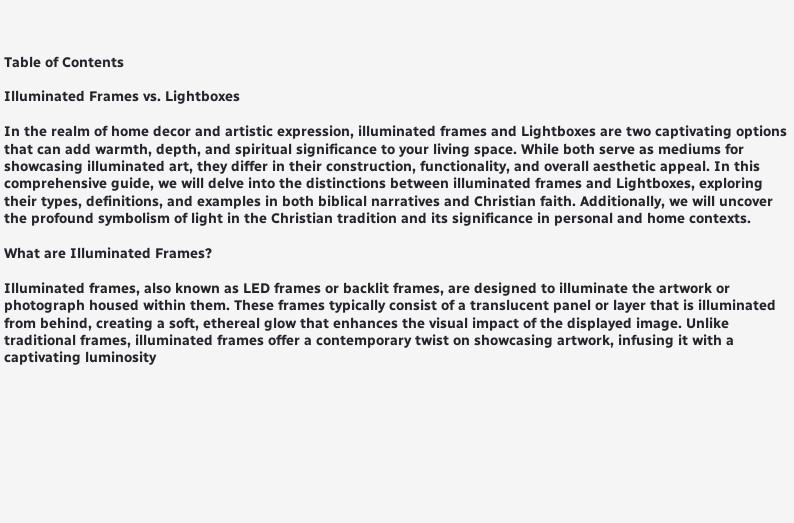Table of Contents

Illuminated Frames vs. Lightboxes

In the realm of home decor and artistic expression, illuminated frames and Lightboxes are two captivating options that can add warmth, depth, and spiritual significance to your living space. While both serve as mediums for showcasing illuminated art, they differ in their construction, functionality, and overall aesthetic appeal. In this comprehensive guide, we will delve into the distinctions between illuminated frames and Lightboxes, exploring their types, definitions, and examples in both biblical narratives and Christian faith. Additionally, we will uncover the profound symbolism of light in the Christian tradition and its significance in personal and home contexts.

What are Illuminated Frames?

Illuminated frames, also known as LED frames or backlit frames, are designed to illuminate the artwork or photograph housed within them. These frames typically consist of a translucent panel or layer that is illuminated from behind, creating a soft, ethereal glow that enhances the visual impact of the displayed image. Unlike traditional frames, illuminated frames offer a contemporary twist on showcasing artwork, infusing it with a captivating luminosity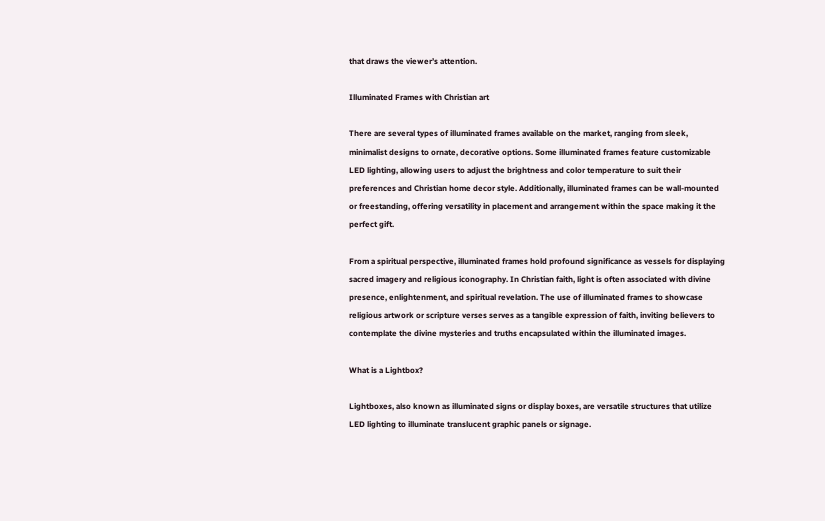that draws the viewer’s attention.

Illuminated Frames with Christian art

There are several types of illuminated frames available on the market, ranging from sleek, minimalist designs to ornate, decorative options. Some illuminated frames feature customizable LED lighting, allowing users to adjust the brightness and color temperature to suit their preferences and Christian home decor style. Additionally, illuminated frames can be wall-mounted or freestanding, offering versatility in placement and arrangement within the space making it the perfect gift.

From a spiritual perspective, illuminated frames hold profound significance as vessels for displaying sacred imagery and religious iconography. In Christian faith, light is often associated with divine presence, enlightenment, and spiritual revelation. The use of illuminated frames to showcase religious artwork or scripture verses serves as a tangible expression of faith, inviting believers to contemplate the divine mysteries and truths encapsulated within the illuminated images.

What is a Lightbox?

Lightboxes, also known as illuminated signs or display boxes, are versatile structures that utilize LED lighting to illuminate translucent graphic panels or signage.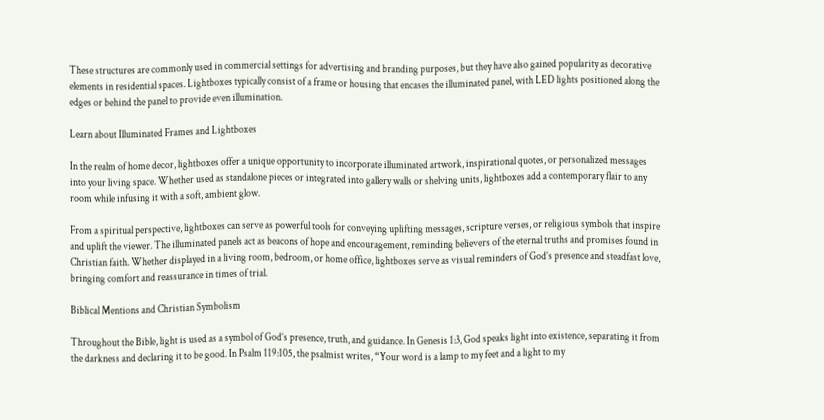These structures are commonly used in commercial settings for advertising and branding purposes, but they have also gained popularity as decorative elements in residential spaces. Lightboxes typically consist of a frame or housing that encases the illuminated panel, with LED lights positioned along the edges or behind the panel to provide even illumination.

Learn about Illuminated Frames and Lightboxes

In the realm of home decor, lightboxes offer a unique opportunity to incorporate illuminated artwork, inspirational quotes, or personalized messages into your living space. Whether used as standalone pieces or integrated into gallery walls or shelving units, lightboxes add a contemporary flair to any room while infusing it with a soft, ambient glow.

From a spiritual perspective, lightboxes can serve as powerful tools for conveying uplifting messages, scripture verses, or religious symbols that inspire and uplift the viewer. The illuminated panels act as beacons of hope and encouragement, reminding believers of the eternal truths and promises found in Christian faith. Whether displayed in a living room, bedroom, or home office, lightboxes serve as visual reminders of God’s presence and steadfast love, bringing comfort and reassurance in times of trial.

Biblical Mentions and Christian Symbolism

Throughout the Bible, light is used as a symbol of God’s presence, truth, and guidance. In Genesis 1:3, God speaks light into existence, separating it from the darkness and declaring it to be good. In Psalm 119:105, the psalmist writes, “Your word is a lamp to my feet and a light to my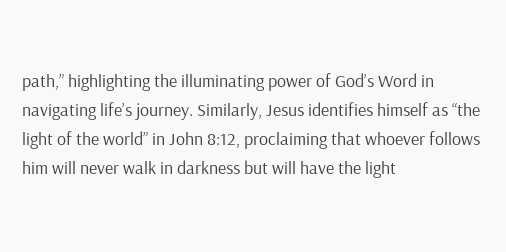path,” highlighting the illuminating power of God’s Word in navigating life’s journey. Similarly, Jesus identifies himself as “the light of the world” in John 8:12, proclaiming that whoever follows him will never walk in darkness but will have the light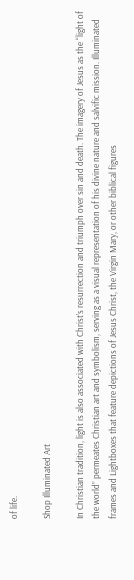of life.

Shop Illuminated Art

In Christian tradition, light is also associated with Christ’s resurrection and triumph over sin and death. The imagery of Jesus as the “light of the world” permeates Christian art and symbolism, serving as a visual representation of his divine nature and salvific mission. Illuminated frames and Lightboxes that feature depictions of Jesus Christ, the Virgin Mary, or other biblical figures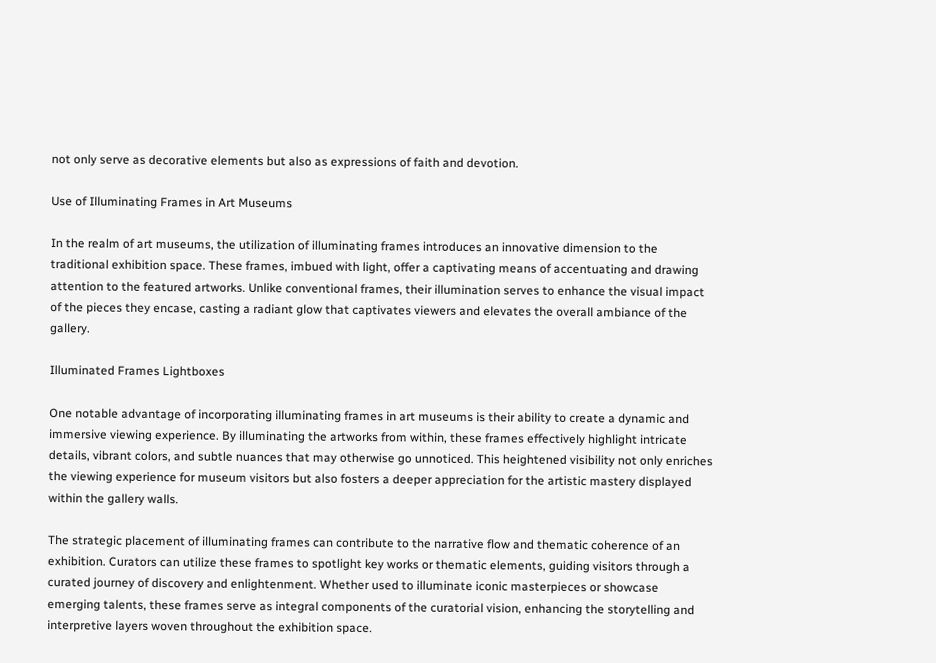not only serve as decorative elements but also as expressions of faith and devotion.

Use of Illuminating Frames in Art Museums

In the realm of art museums, the utilization of illuminating frames introduces an innovative dimension to the traditional exhibition space. These frames, imbued with light, offer a captivating means of accentuating and drawing attention to the featured artworks. Unlike conventional frames, their illumination serves to enhance the visual impact of the pieces they encase, casting a radiant glow that captivates viewers and elevates the overall ambiance of the gallery.

Illuminated Frames Lightboxes

One notable advantage of incorporating illuminating frames in art museums is their ability to create a dynamic and immersive viewing experience. By illuminating the artworks from within, these frames effectively highlight intricate details, vibrant colors, and subtle nuances that may otherwise go unnoticed. This heightened visibility not only enriches the viewing experience for museum visitors but also fosters a deeper appreciation for the artistic mastery displayed within the gallery walls.

The strategic placement of illuminating frames can contribute to the narrative flow and thematic coherence of an exhibition. Curators can utilize these frames to spotlight key works or thematic elements, guiding visitors through a curated journey of discovery and enlightenment. Whether used to illuminate iconic masterpieces or showcase emerging talents, these frames serve as integral components of the curatorial vision, enhancing the storytelling and interpretive layers woven throughout the exhibition space.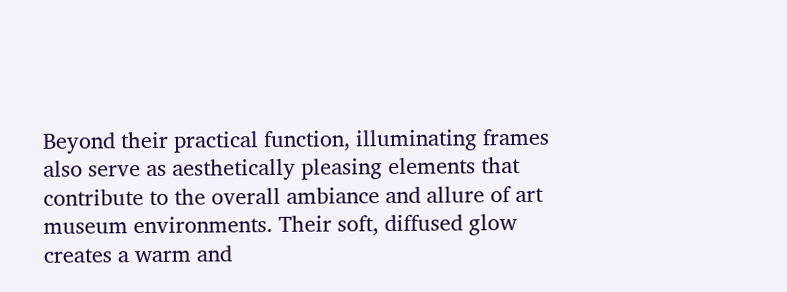Beyond their practical function, illuminating frames also serve as aesthetically pleasing elements that contribute to the overall ambiance and allure of art museum environments. Their soft, diffused glow creates a warm and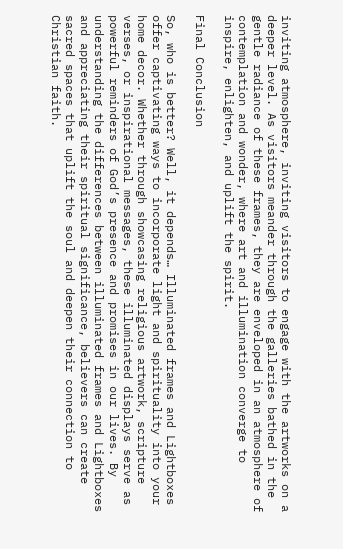inviting atmosphere, inviting visitors to engage with the artworks on a deeper level. As visitors meander through the galleries bathed in the gentle radiance of these frames, they are enveloped in an atmosphere of contemplation and wonder, where art and illumination converge to inspire, enlighten, and uplift the spirit.

Final Conclusion

So, who is better? Well, it depends… Illuminated frames and Lightboxes offer captivating ways to incorporate light and spirituality into your home decor. Whether through showcasing religious artwork, scripture verses, or inspirational messages, these illuminated displays serve as powerful reminders of God’s presence and promises in our lives. By understanding the differences between illuminated frames and Lightboxes and appreciating their spiritual significance, believers can create sacred spaces that uplift the soul and deepen their connection to Christian faith.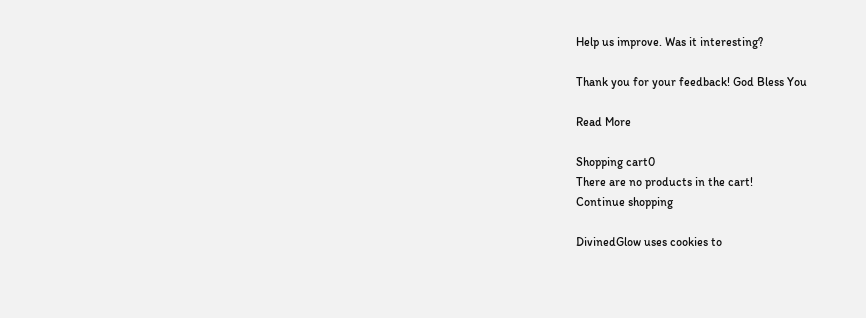Help us improve. Was it interesting?

Thank you for your feedback! God Bless You

Read More

Shopping cart0
There are no products in the cart!
Continue shopping

DivinedGlow uses cookies to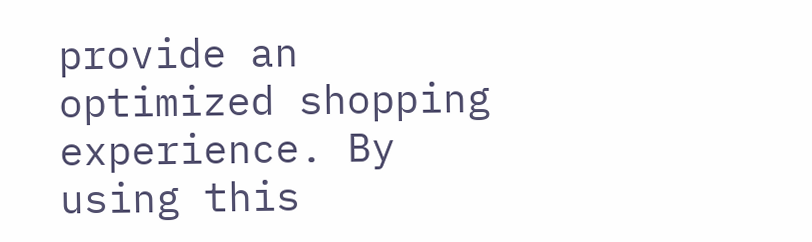provide an optimized shopping experience. By using this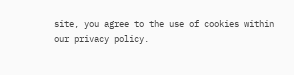site, you agree to the use of cookies within our privacy policy.